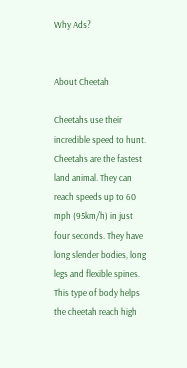Why Ads?


About Cheetah

Cheetahs use their incredible speed to hunt. Cheetahs are the fastest land animal. They can reach speeds up to 60 mph (95km/h) in just four seconds. They have long slender bodies, long legs and flexible spines. This type of body helps the cheetah reach high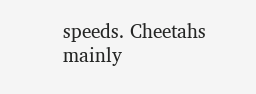speeds. Cheetahs mainly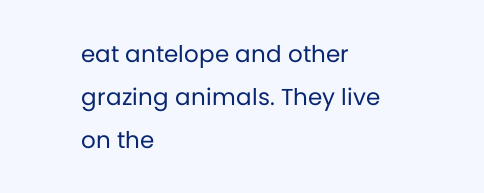eat antelope and other grazing animals. They live on the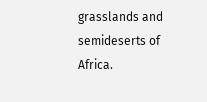grasslands and semideserts of Africa.